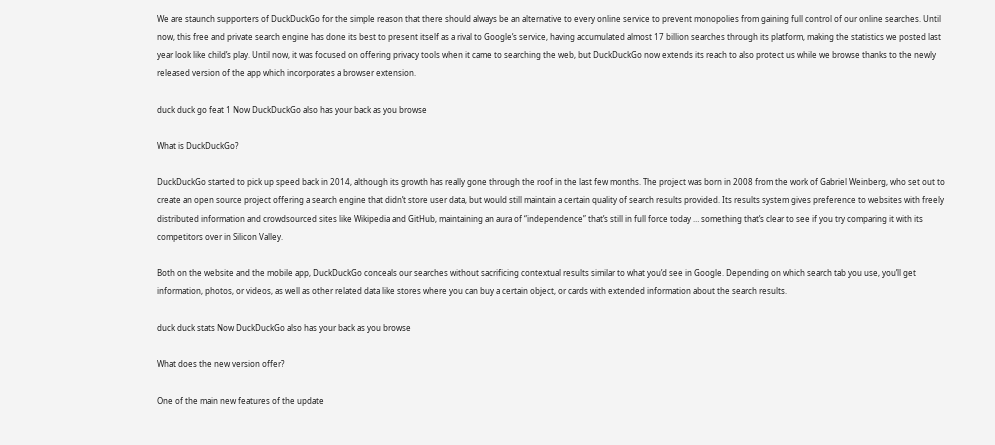We are staunch supporters of DuckDuckGo for the simple reason that there should always be an alternative to every online service to prevent monopolies from gaining full control of our online searches. Until now, this free and private search engine has done its best to present itself as a rival to Google’s service, having accumulated almost 17 billion searches through its platform, making the statistics we posted last year look like child’s play. Until now, it was focused on offering privacy tools when it came to searching the web, but DuckDuckGo now extends its reach to also protect us while we browse thanks to the newly released version of the app which incorporates a browser extension.

duck duck go feat 1 Now DuckDuckGo also has your back as you browse

What is DuckDuckGo?

DuckDuckGo started to pick up speed back in 2014, although its growth has really gone through the roof in the last few months. The project was born in 2008 from the work of Gabriel Weinberg, who set out to create an open source project offering a search engine that didn’t store user data, but would still maintain a certain quality of search results provided. Its results system gives preference to websites with freely distributed information and crowdsourced sites like Wikipedia and GitHub, maintaining an aura of “independence” that’s still in full force today … something that’s clear to see if you try comparing it with its competitors over in Silicon Valley.

Both on the website and the mobile app, DuckDuckGo conceals our searches without sacrificing contextual results similar to what you’d see in Google. Depending on which search tab you use, you’ll get information, photos, or videos, as well as other related data like stores where you can buy a certain object, or cards with extended information about the search results.

duck duck stats Now DuckDuckGo also has your back as you browse

What does the new version offer?

One of the main new features of the update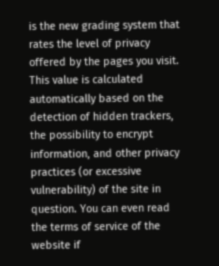is the new grading system that rates the level of privacy offered by the pages you visit. This value is calculated automatically based on the detection of hidden trackers, the possibility to encrypt information, and other privacy practices (or excessive vulnerability) of the site in question. You can even read the terms of service of the website if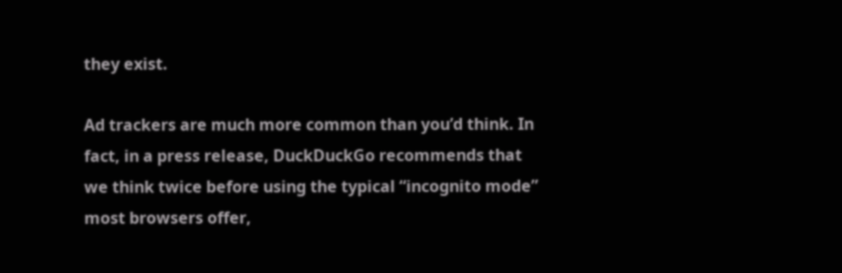they exist.

Ad trackers are much more common than you’d think. In fact, in a press release, DuckDuckGo recommends that we think twice before using the typical “incognito mode” most browsers offer,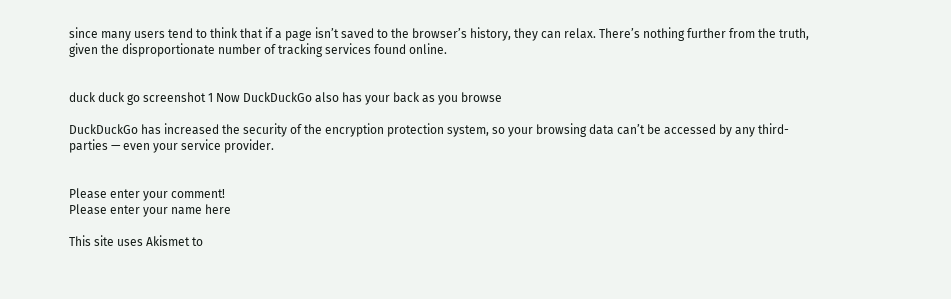since many users tend to think that if a page isn’t saved to the browser’s history, they can relax. There’s nothing further from the truth, given the disproportionate number of tracking services found online.


duck duck go screenshot 1 Now DuckDuckGo also has your back as you browse

DuckDuckGo has increased the security of the encryption protection system, so your browsing data can’t be accessed by any third-parties — even your service provider.


Please enter your comment!
Please enter your name here

This site uses Akismet to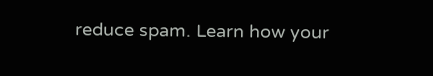reduce spam. Learn how your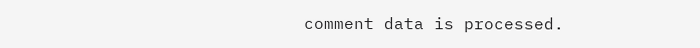comment data is processed.